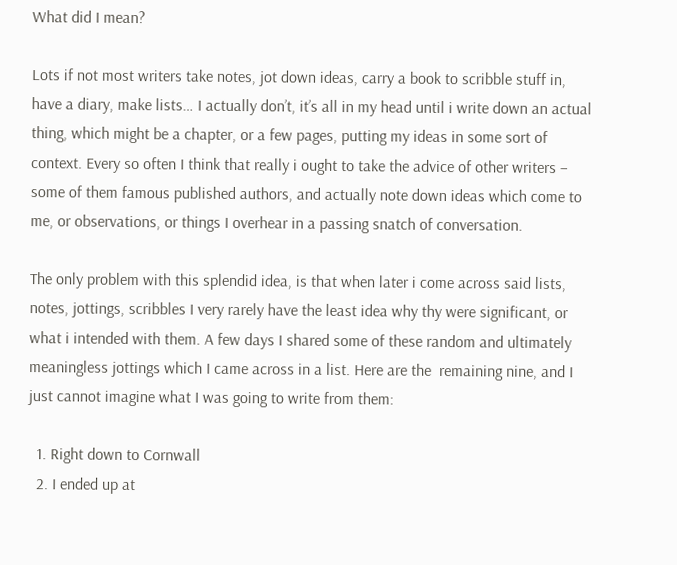What did I mean?

Lots if not most writers take notes, jot down ideas, carry a book to scribble stuff in, have a diary, make lists… I actually don’t, it’s all in my head until i write down an actual thing, which might be a chapter, or a few pages, putting my ideas in some sort of context. Every so often I think that really i ought to take the advice of other writers – some of them famous published authors, and actually note down ideas which come to me, or observations, or things I overhear in a passing snatch of conversation.

The only problem with this splendid idea, is that when later i come across said lists, notes, jottings, scribbles I very rarely have the least idea why thy were significant, or what i intended with them. A few days I shared some of these random and ultimately meaningless jottings which I came across in a list. Here are the  remaining nine, and I just cannot imagine what I was going to write from them:

  1. Right down to Cornwall
  2. I ended up at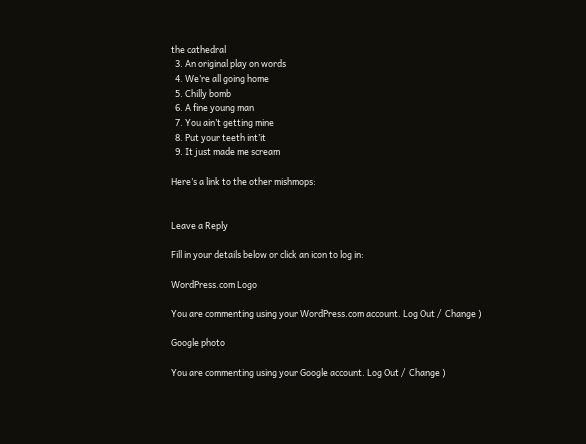the cathedral
  3. An original play on words
  4. We’re all going home
  5. Chilly bomb
  6. A fine young man
  7. You ain’t getting mine
  8. Put your teeth int’it
  9. It just made me scream

Here’s a link to the other mishmops:


Leave a Reply

Fill in your details below or click an icon to log in:

WordPress.com Logo

You are commenting using your WordPress.com account. Log Out /  Change )

Google photo

You are commenting using your Google account. Log Out /  Change )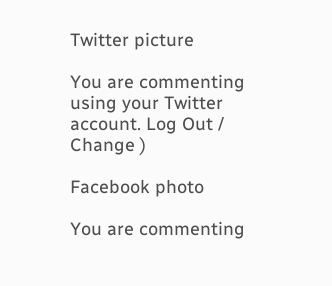Twitter picture

You are commenting using your Twitter account. Log Out /  Change )

Facebook photo

You are commenting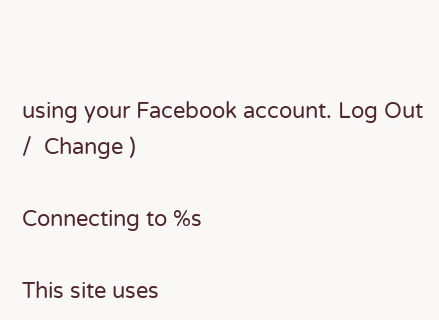using your Facebook account. Log Out /  Change )

Connecting to %s

This site uses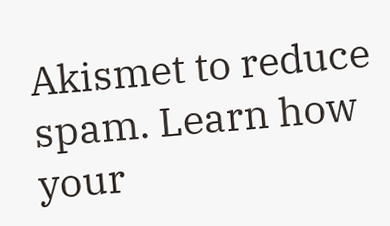Akismet to reduce spam. Learn how your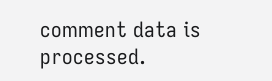comment data is processed.